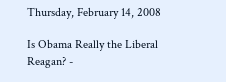Thursday, February 14, 2008

Is Obama Really the Liberal Reagan? -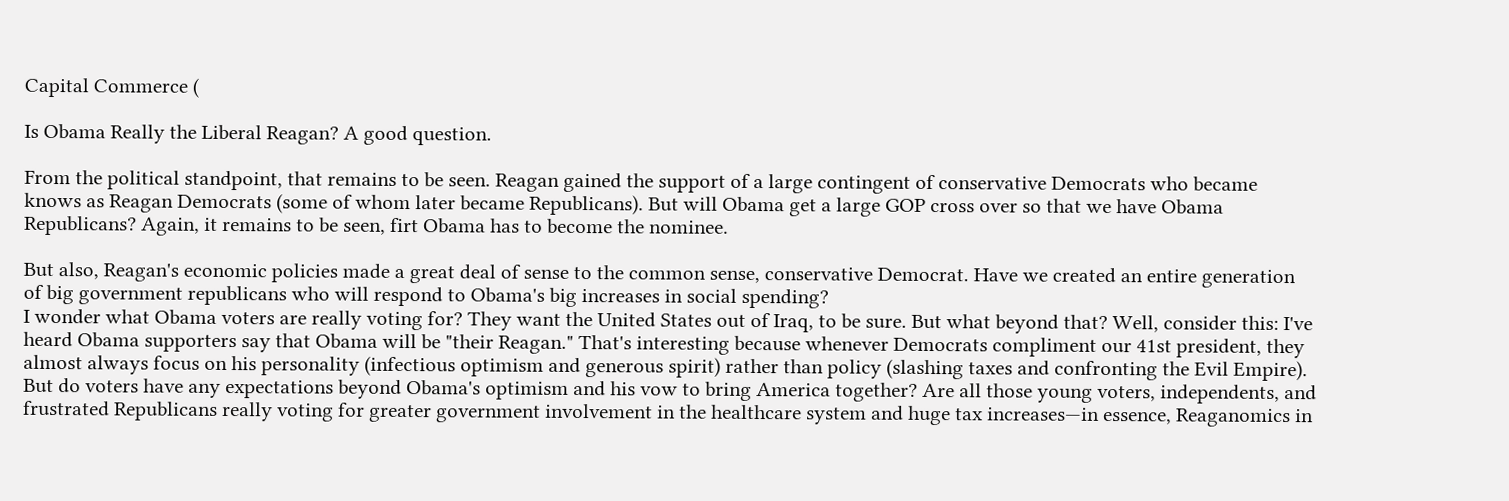Capital Commerce (

Is Obama Really the Liberal Reagan? A good question.

From the political standpoint, that remains to be seen. Reagan gained the support of a large contingent of conservative Democrats who became knows as Reagan Democrats (some of whom later became Republicans). But will Obama get a large GOP cross over so that we have Obama Republicans? Again, it remains to be seen, firt Obama has to become the nominee.

But also, Reagan's economic policies made a great deal of sense to the common sense, conservative Democrat. Have we created an entire generation of big government republicans who will respond to Obama's big increases in social spending?
I wonder what Obama voters are really voting for? They want the United States out of Iraq, to be sure. But what beyond that? Well, consider this: I've heard Obama supporters say that Obama will be "their Reagan." That's interesting because whenever Democrats compliment our 41st president, they almost always focus on his personality (infectious optimism and generous spirit) rather than policy (slashing taxes and confronting the Evil Empire). But do voters have any expectations beyond Obama's optimism and his vow to bring America together? Are all those young voters, independents, and frustrated Republicans really voting for greater government involvement in the healthcare system and huge tax increases—in essence, Reaganomics in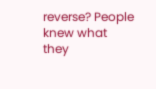reverse? People knew what they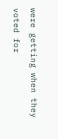were getting when they voted for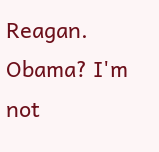Reagan. Obama? I'm not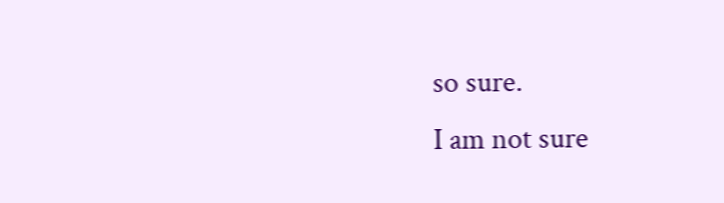so sure.
I am not sure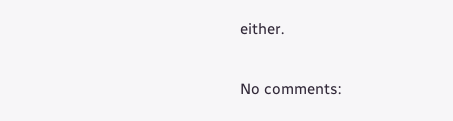either.

No comments: